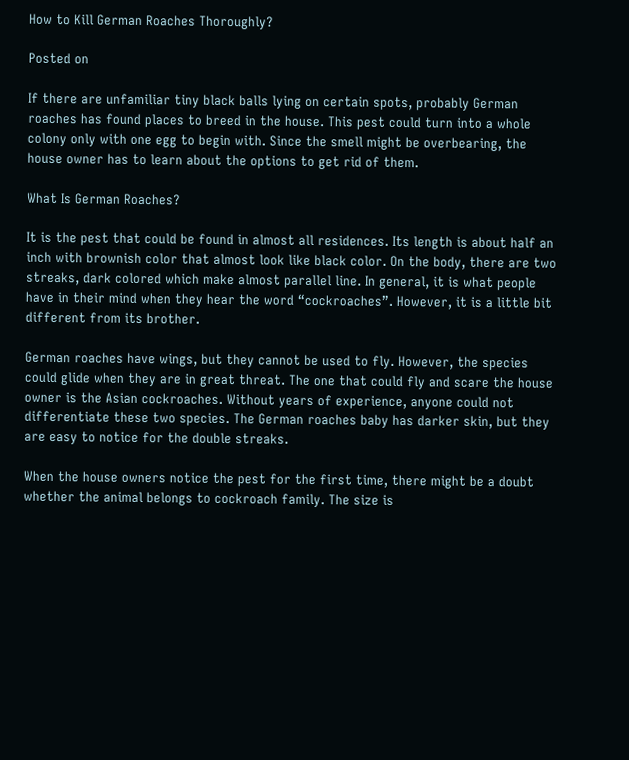How to Kill German Roaches Thoroughly?

Posted on

If there are unfamiliar tiny black balls lying on certain spots, probably German roaches has found places to breed in the house. This pest could turn into a whole colony only with one egg to begin with. Since the smell might be overbearing, the house owner has to learn about the options to get rid of them.

What Is German Roaches?

It is the pest that could be found in almost all residences. Its length is about half an inch with brownish color that almost look like black color. On the body, there are two streaks, dark colored which make almost parallel line. In general, it is what people have in their mind when they hear the word “cockroaches”. However, it is a little bit different from its brother.

German roaches have wings, but they cannot be used to fly. However, the species could glide when they are in great threat. The one that could fly and scare the house owner is the Asian cockroaches. Without years of experience, anyone could not differentiate these two species. The German roaches baby has darker skin, but they are easy to notice for the double streaks.

When the house owners notice the pest for the first time, there might be a doubt whether the animal belongs to cockroach family. The size is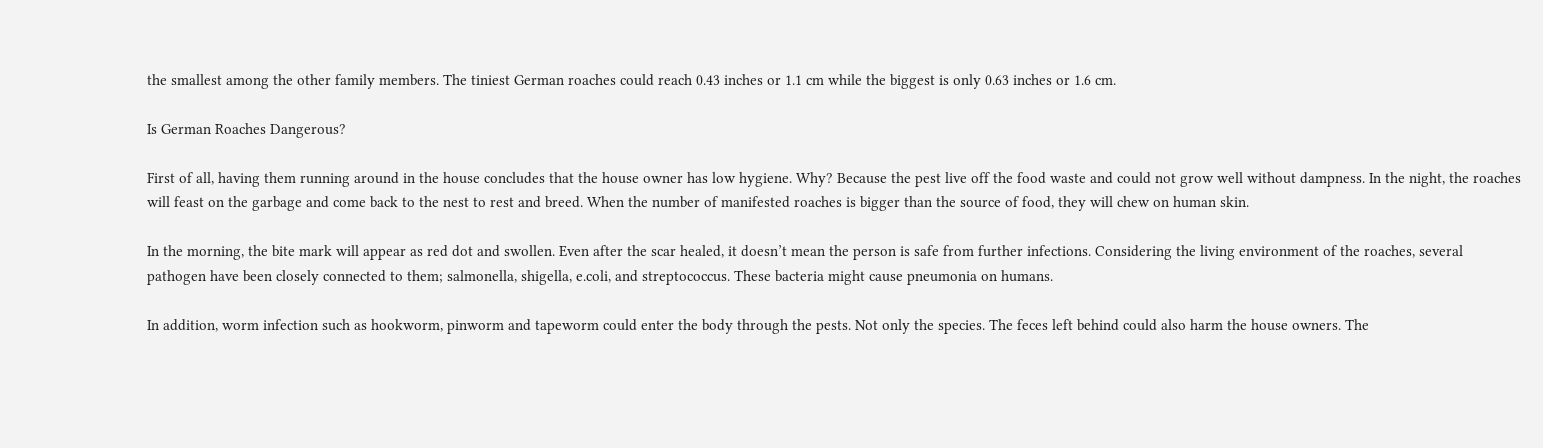the smallest among the other family members. The tiniest German roaches could reach 0.43 inches or 1.1 cm while the biggest is only 0.63 inches or 1.6 cm.

Is German Roaches Dangerous?

First of all, having them running around in the house concludes that the house owner has low hygiene. Why? Because the pest live off the food waste and could not grow well without dampness. In the night, the roaches will feast on the garbage and come back to the nest to rest and breed. When the number of manifested roaches is bigger than the source of food, they will chew on human skin.

In the morning, the bite mark will appear as red dot and swollen. Even after the scar healed, it doesn’t mean the person is safe from further infections. Considering the living environment of the roaches, several pathogen have been closely connected to them; salmonella, shigella, e.coli, and streptococcus. These bacteria might cause pneumonia on humans.

In addition, worm infection such as hookworm, pinworm and tapeworm could enter the body through the pests. Not only the species. The feces left behind could also harm the house owners. The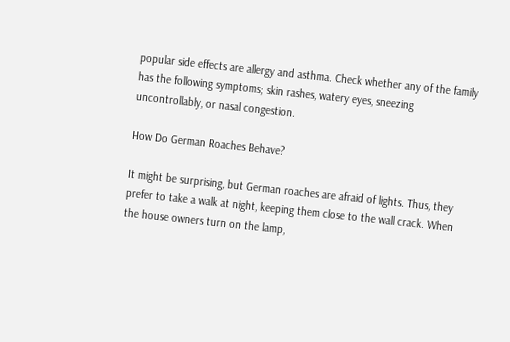popular side effects are allergy and asthma. Check whether any of the family has the following symptoms; skin rashes, watery eyes, sneezing uncontrollably, or nasal congestion.

How Do German Roaches Behave?

It might be surprising, but German roaches are afraid of lights. Thus, they prefer to take a walk at night, keeping them close to the wall crack. When the house owners turn on the lamp,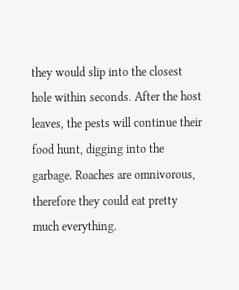they would slip into the closest hole within seconds. After the host leaves, the pests will continue their food hunt, digging into the garbage. Roaches are omnivorous, therefore they could eat pretty much everything.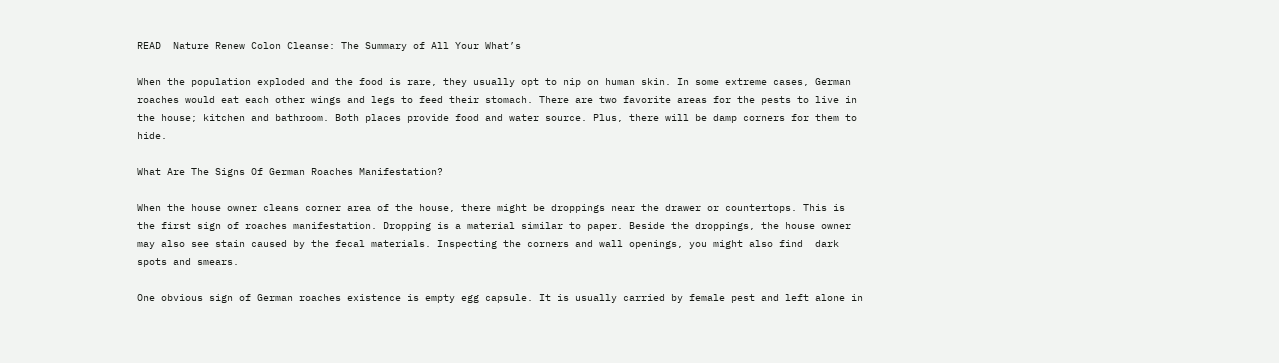READ  Nature Renew Colon Cleanse: The Summary of All Your What’s

When the population exploded and the food is rare, they usually opt to nip on human skin. In some extreme cases, German roaches would eat each other wings and legs to feed their stomach. There are two favorite areas for the pests to live in the house; kitchen and bathroom. Both places provide food and water source. Plus, there will be damp corners for them to hide.

What Are The Signs Of German Roaches Manifestation?

When the house owner cleans corner area of the house, there might be droppings near the drawer or countertops. This is the first sign of roaches manifestation. Dropping is a material similar to paper. Beside the droppings, the house owner may also see stain caused by the fecal materials. Inspecting the corners and wall openings, you might also find  dark spots and smears.

One obvious sign of German roaches existence is empty egg capsule. It is usually carried by female pest and left alone in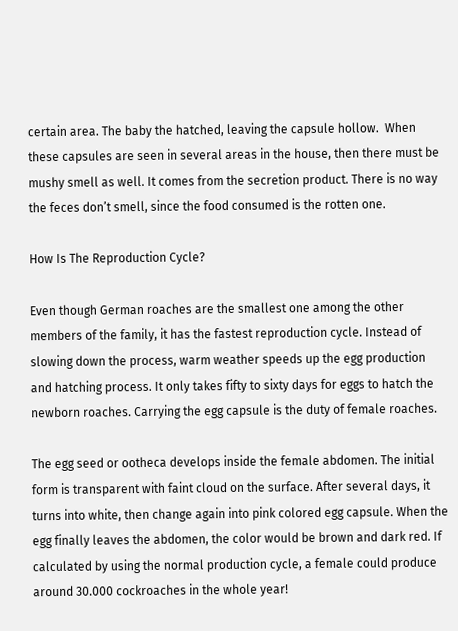certain area. The baby the hatched, leaving the capsule hollow.  When these capsules are seen in several areas in the house, then there must be mushy smell as well. It comes from the secretion product. There is no way the feces don’t smell, since the food consumed is the rotten one.

How Is The Reproduction Cycle?

Even though German roaches are the smallest one among the other members of the family, it has the fastest reproduction cycle. Instead of slowing down the process, warm weather speeds up the egg production and hatching process. It only takes fifty to sixty days for eggs to hatch the newborn roaches. Carrying the egg capsule is the duty of female roaches.

The egg seed or ootheca develops inside the female abdomen. The initial form is transparent with faint cloud on the surface. After several days, it turns into white, then change again into pink colored egg capsule. When the egg finally leaves the abdomen, the color would be brown and dark red. If calculated by using the normal production cycle, a female could produce around 30.000 cockroaches in the whole year!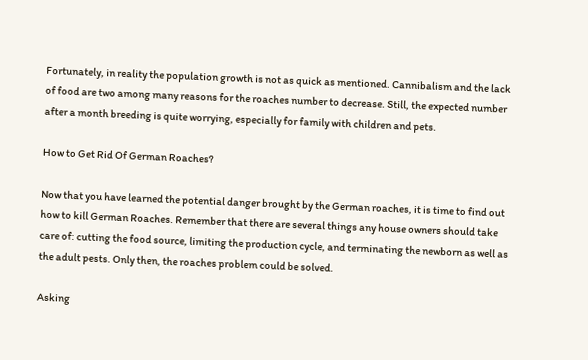Fortunately, in reality the population growth is not as quick as mentioned. Cannibalism and the lack of food are two among many reasons for the roaches number to decrease. Still, the expected number after a month breeding is quite worrying, especially for family with children and pets.

How to Get Rid Of German Roaches?

Now that you have learned the potential danger brought by the German roaches, it is time to find out how to kill German Roaches. Remember that there are several things any house owners should take care of: cutting the food source, limiting the production cycle, and terminating the newborn as well as the adult pests. Only then, the roaches problem could be solved.

Asking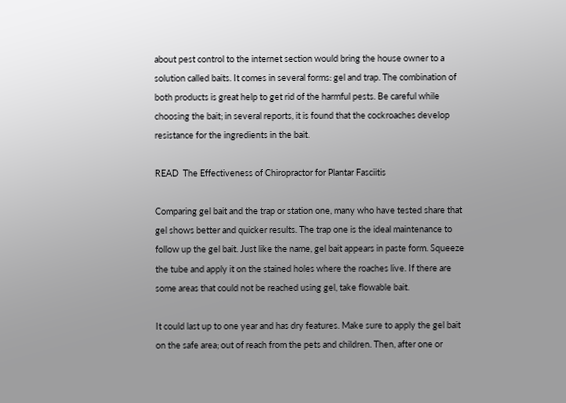about pest control to the internet section would bring the house owner to a solution called baits. It comes in several forms: gel and trap. The combination of both products is great help to get rid of the harmful pests. Be careful while choosing the bait; in several reports, it is found that the cockroaches develop resistance for the ingredients in the bait.

READ  The Effectiveness of Chiropractor for Plantar Fasciitis

Comparing gel bait and the trap or station one, many who have tested share that gel shows better and quicker results. The trap one is the ideal maintenance to follow up the gel bait. Just like the name, gel bait appears in paste form. Squeeze the tube and apply it on the stained holes where the roaches live. If there are some areas that could not be reached using gel, take flowable bait.

It could last up to one year and has dry features. Make sure to apply the gel bait on the safe area; out of reach from the pets and children. Then, after one or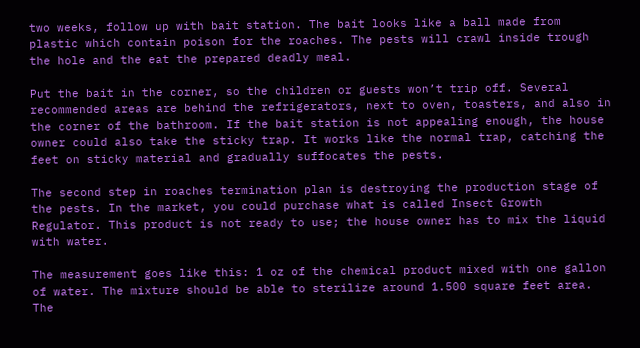two weeks, follow up with bait station. The bait looks like a ball made from plastic which contain poison for the roaches. The pests will crawl inside trough the hole and the eat the prepared deadly meal.

Put the bait in the corner, so the children or guests won’t trip off. Several recommended areas are behind the refrigerators, next to oven, toasters, and also in the corner of the bathroom. If the bait station is not appealing enough, the house owner could also take the sticky trap. It works like the normal trap, catching the feet on sticky material and gradually suffocates the pests.

The second step in roaches termination plan is destroying the production stage of the pests. In the market, you could purchase what is called Insect Growth Regulator. This product is not ready to use; the house owner has to mix the liquid with water.

The measurement goes like this: 1 oz of the chemical product mixed with one gallon of water. The mixture should be able to sterilize around 1.500 square feet area. The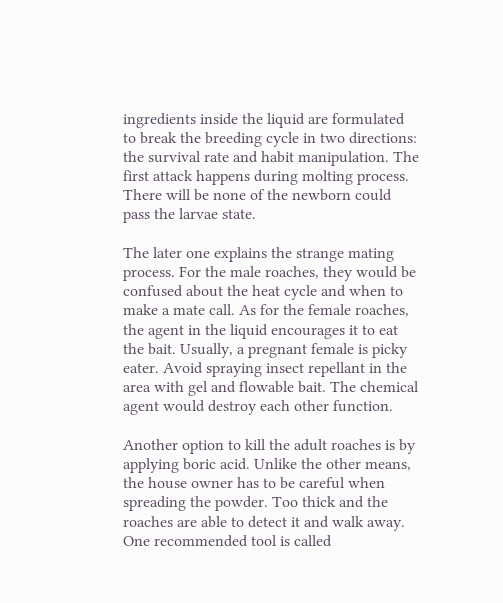ingredients inside the liquid are formulated to break the breeding cycle in two directions: the survival rate and habit manipulation. The first attack happens during molting process. There will be none of the newborn could pass the larvae state.

The later one explains the strange mating process. For the male roaches, they would be confused about the heat cycle and when to make a mate call. As for the female roaches, the agent in the liquid encourages it to eat the bait. Usually, a pregnant female is picky eater. Avoid spraying insect repellant in the area with gel and flowable bait. The chemical agent would destroy each other function.

Another option to kill the adult roaches is by applying boric acid. Unlike the other means, the house owner has to be careful when spreading the powder. Too thick and the roaches are able to detect it and walk away. One recommended tool is called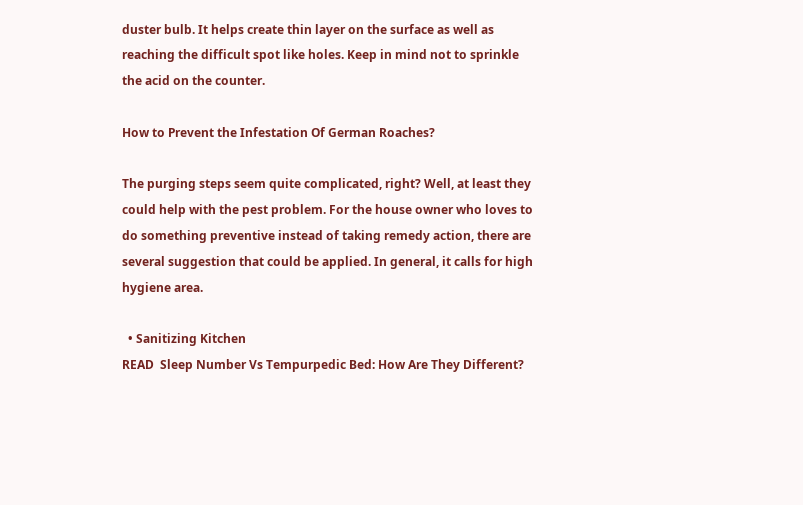duster bulb. It helps create thin layer on the surface as well as reaching the difficult spot like holes. Keep in mind not to sprinkle the acid on the counter.

How to Prevent the Infestation Of German Roaches?

The purging steps seem quite complicated, right? Well, at least they could help with the pest problem. For the house owner who loves to do something preventive instead of taking remedy action, there are several suggestion that could be applied. In general, it calls for high hygiene area.

  • Sanitizing Kitchen
READ  Sleep Number Vs Tempurpedic Bed: How Are They Different?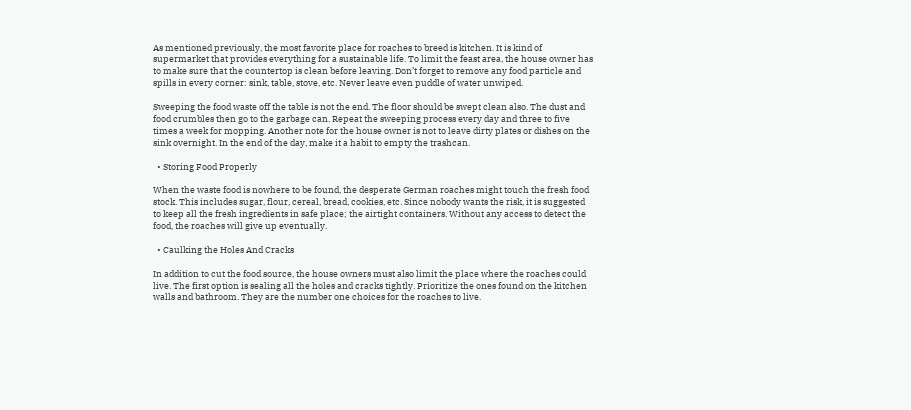As mentioned previously, the most favorite place for roaches to breed is kitchen. It is kind of supermarket that provides everything for a sustainable life. To limit the feast area, the house owner has to make sure that the countertop is clean before leaving. Don’t forget to remove any food particle and spills in every corner: sink, table, stove, etc. Never leave even puddle of water unwiped.

Sweeping the food waste off the table is not the end. The floor should be swept clean also. The dust and food crumbles then go to the garbage can. Repeat the sweeping process every day and three to five times a week for mopping. Another note for the house owner is not to leave dirty plates or dishes on the sink overnight. In the end of the day, make it a habit to empty the trashcan.

  • Storing Food Properly

When the waste food is nowhere to be found, the desperate German roaches might touch the fresh food stock. This includes sugar, flour, cereal, bread, cookies, etc. Since nobody wants the risk, it is suggested to keep all the fresh ingredients in safe place; the airtight containers. Without any access to detect the food, the roaches will give up eventually.

  • Caulking the Holes And Cracks

In addition to cut the food source, the house owners must also limit the place where the roaches could live. The first option is sealing all the holes and cracks tightly. Prioritize the ones found on the kitchen walls and bathroom. They are the number one choices for the roaches to live.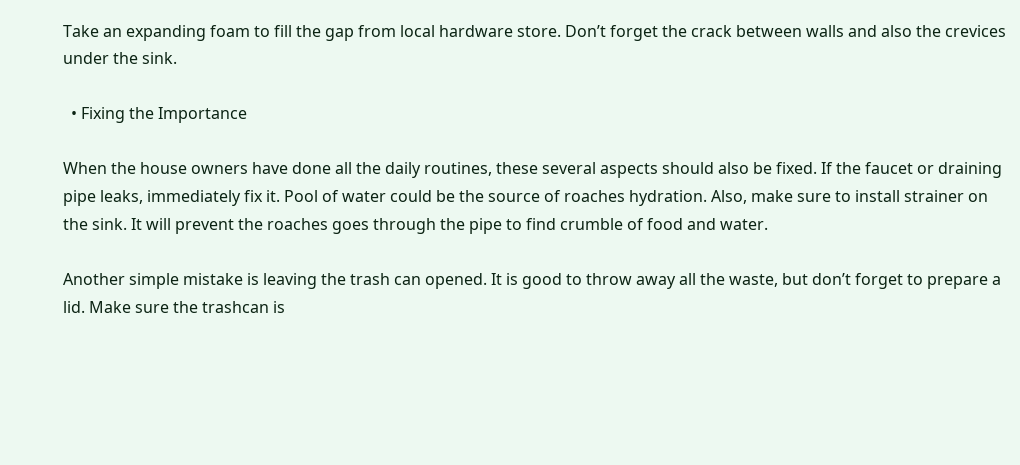Take an expanding foam to fill the gap from local hardware store. Don’t forget the crack between walls and also the crevices under the sink.

  • Fixing the Importance

When the house owners have done all the daily routines, these several aspects should also be fixed. If the faucet or draining pipe leaks, immediately fix it. Pool of water could be the source of roaches hydration. Also, make sure to install strainer on the sink. It will prevent the roaches goes through the pipe to find crumble of food and water.

Another simple mistake is leaving the trash can opened. It is good to throw away all the waste, but don’t forget to prepare a lid. Make sure the trashcan is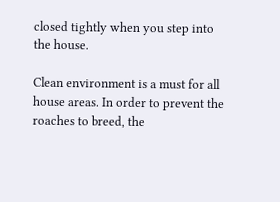closed tightly when you step into the house.

Clean environment is a must for all house areas. In order to prevent the roaches to breed, the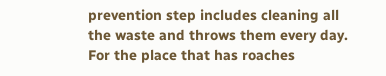prevention step includes cleaning all the waste and throws them every day. For the place that has roaches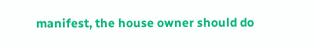manifest, the house owner should do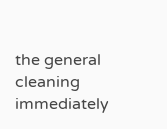the general cleaning immediately